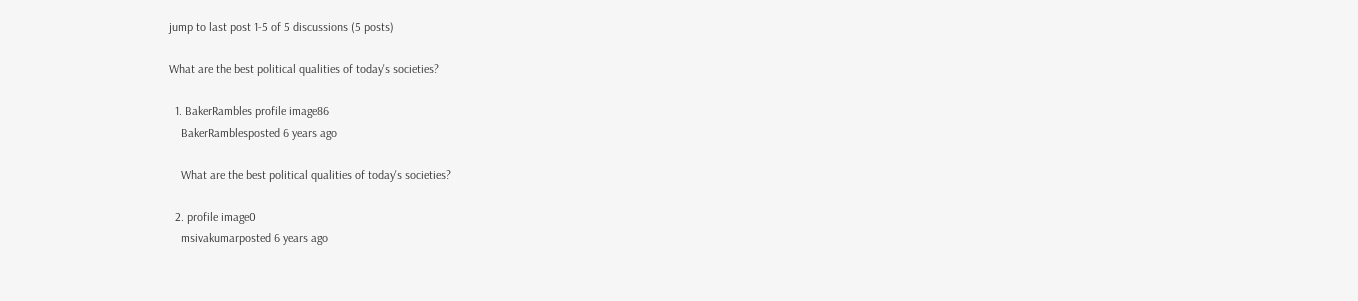jump to last post 1-5 of 5 discussions (5 posts)

What are the best political qualities of today's societies?

  1. BakerRambles profile image86
    BakerRamblesposted 6 years ago

    What are the best political qualities of today's societies?

  2. profile image0
    msivakumarposted 6 years ago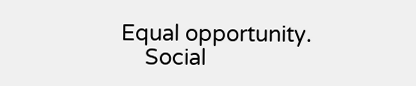Equal opportunity.
    Social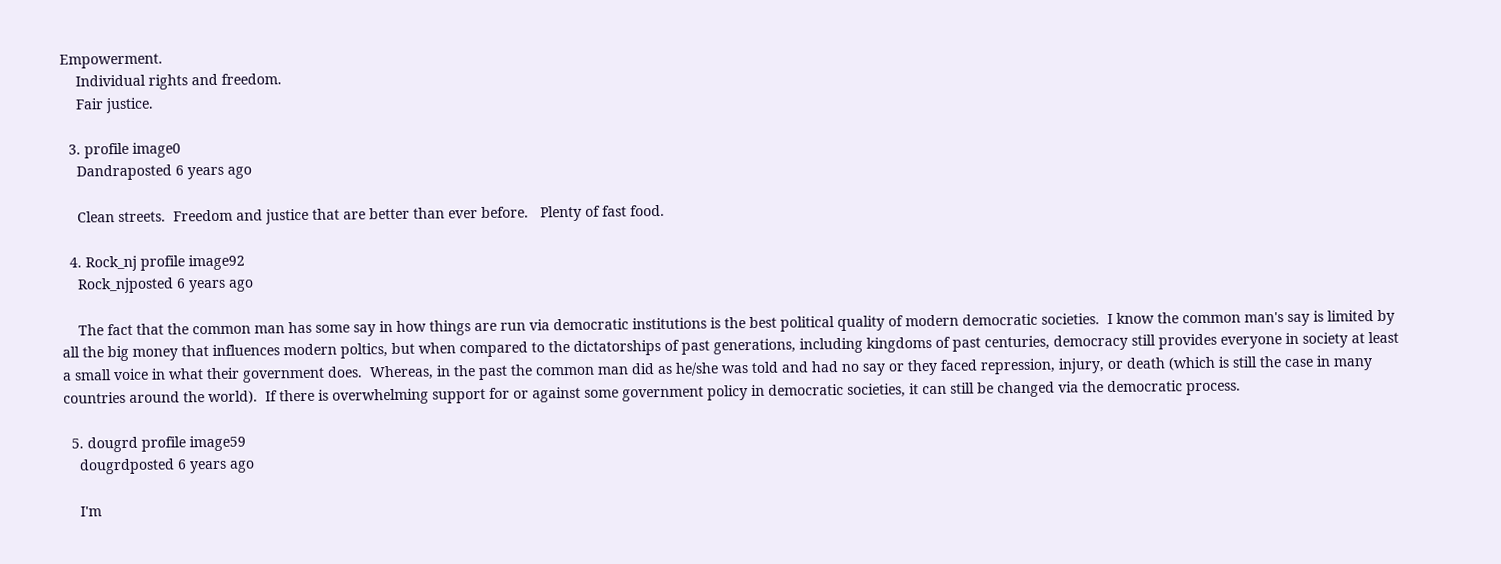Empowerment.
    Individual rights and freedom.
    Fair justice.

  3. profile image0
    Dandraposted 6 years ago

    Clean streets.  Freedom and justice that are better than ever before.   Plenty of fast food.

  4. Rock_nj profile image92
    Rock_njposted 6 years ago

    The fact that the common man has some say in how things are run via democratic institutions is the best political quality of modern democratic societies.  I know the common man's say is limited by all the big money that influences modern poltics, but when compared to the dictatorships of past generations, including kingdoms of past centuries, democracy still provides everyone in society at least a small voice in what their government does.  Whereas, in the past the common man did as he/she was told and had no say or they faced repression, injury, or death (which is still the case in many countries around the world).  If there is overwhelming support for or against some government policy in democratic societies, it can still be changed via the democratic process.

  5. dougrd profile image59
    dougrdposted 6 years ago

    I'm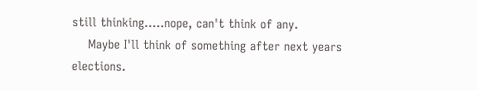still thinking.....nope, can't think of any.
    Maybe I'll think of something after next years elections.